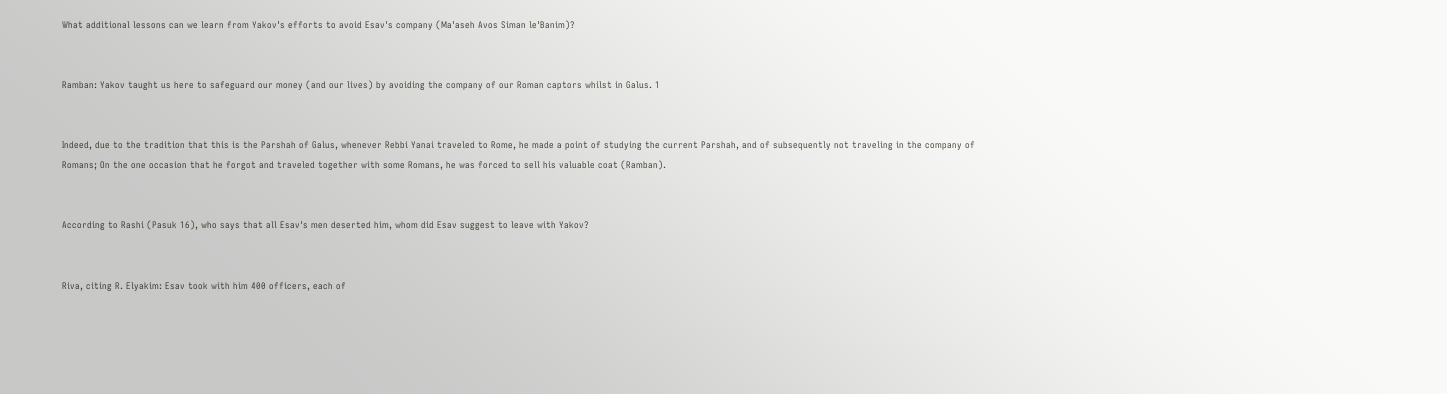What additional lessons can we learn from Yakov's efforts to avoid Esav's company (Ma'aseh Avos Siman le'Banim)?


Ramban: Yakov taught us here to safeguard our money (and our lives) by avoiding the company of our Roman captors whilst in Galus. 1


Indeed, due to the tradition that this is the Parshah of Galus, whenever Rebbi Yanai traveled to Rome, he made a point of studying the current Parshah, and of subsequently not traveling in the company of Romans; On the one occasion that he forgot and traveled together with some Romans, he was forced to sell his valuable coat (Ramban).


According to Rashi (Pasuk 16), who says that all Esav's men deserted him, whom did Esav suggest to leave with Yakov?


Riva, citing R. Elyakim: Esav took with him 400 officers, each of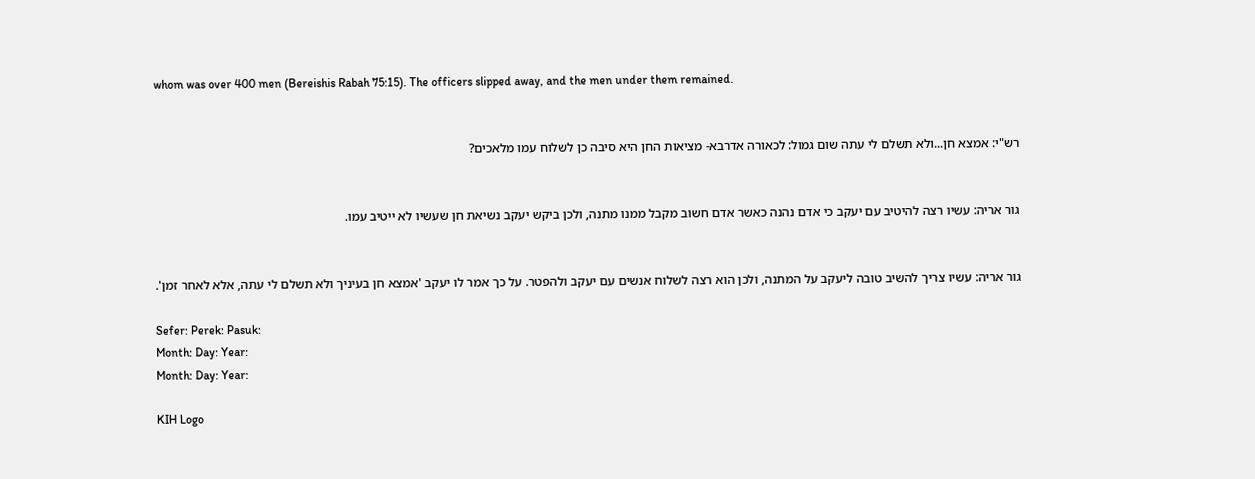whom was over 400 men (Bereishis Rabah 75:15). The officers slipped away, and the men under them remained.


רש"י: אמצא חן...ולא תשלם לי עתה שום גמול: לכאורה אדרבא- מציאות החן היא סיבה כן לשלוח עמו מלאכים?


גור אריה: עשיו רצה להיטיב עם יעקב כי אדם נהנה כאשר אדם חשוב מקבל ממנו מתנה, ולכן ביקש יעקב נשיאת חן שעשיו לא ייטיב עמו.


גור אריה: עשיו צריך להשיב טובה ליעקב על המתנה, ולכן הוא רצה לשלוח אנשים עם יעקב ולהפטר. על כך אמר לו יעקב 'אמצא חן בעיניך ולא תשלם לי עתה, אלא לאחר זמן'.

Sefer: Perek: Pasuk:
Month: Day: Year:
Month: Day: Year:

KIH Logo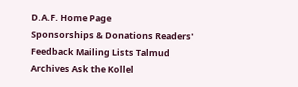D.A.F. Home Page
Sponsorships & Donations Readers' Feedback Mailing Lists Talmud Archives Ask the Kollel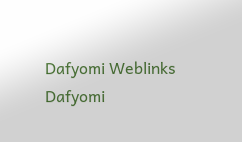Dafyomi Weblinks Dafyomi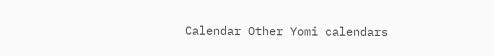Calendar Other Yomi calendars